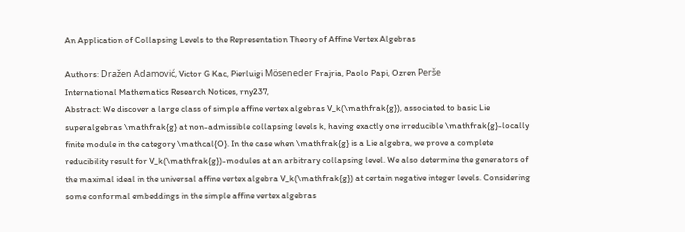An Application of Collapsing Levels to the Representation Theory of Affine Vertex Algebras

Authors: Dražen Adamović, Victor G Kac, Pierluigi Möseneder Frajria, Paolo Papi, Ozren Perše
International Mathematics Research Notices, rny237,
Abstract: We discover a large class of simple affine vertex algebras V_k(\mathfrak{g}), associated to basic Lie superalgebras \mathfrak{g} at non-admissible collapsing levels k, having exactly one irreducible \mathfrak{g}-locally finite module in the category \mathcal{O}. In the case when \mathfrak{g} is a Lie algebra, we prove a complete reducibility result for V_k(\mathfrak{g})-modules at an arbitrary collapsing level. We also determine the generators of the maximal ideal in the universal affine vertex algebra V_k(\mathfrak{g}) at certain negative integer levels. Considering some conformal embeddings in the simple affine vertex algebras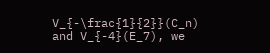V_{-\frac{1}{2}}(C_n) and V_{-4}(E_7), we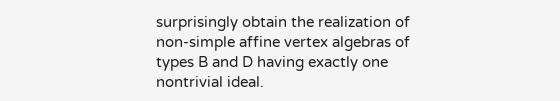surprisingly obtain the realization of non-simple affine vertex algebras of types B and D having exactly one nontrivial ideal.